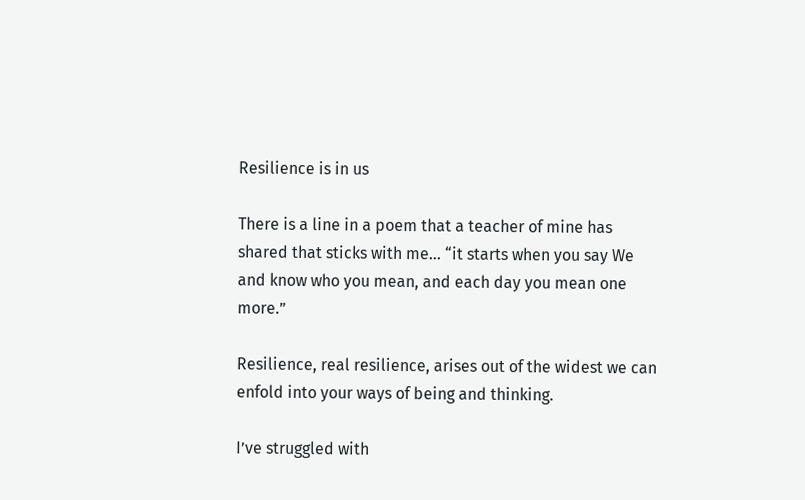Resilience is in us

There is a line in a poem that a teacher of mine has shared that sticks with me… “it starts when you say We
and know who you mean, and each day you mean one more.”

Resilience, real resilience, arises out of the widest we can enfold into your ways of being and thinking.

I’ve struggled with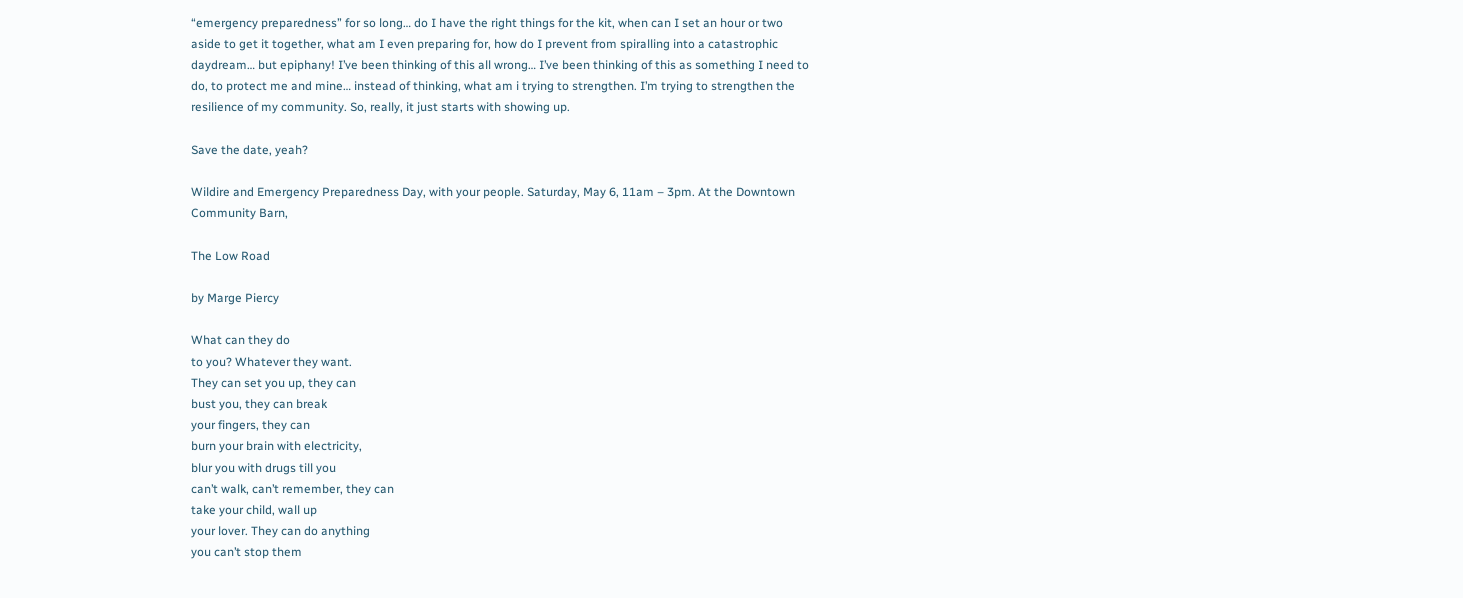“emergency preparedness” for so long… do I have the right things for the kit, when can I set an hour or two aside to get it together, what am I even preparing for, how do I prevent from spiralling into a catastrophic daydream… but epiphany! I’ve been thinking of this all wrong… I’ve been thinking of this as something I need to do, to protect me and mine… instead of thinking, what am i trying to strengthen. I’m trying to strengthen the resilience of my community. So, really, it just starts with showing up.

Save the date, yeah?

Wildire and Emergency Preparedness Day, with your people. Saturday, May 6, 11am – 3pm. At the Downtown Community Barn,

The Low Road

by Marge Piercy

What can they do
to you? Whatever they want.
They can set you up, they can
bust you, they can break
your fingers, they can
burn your brain with electricity,
blur you with drugs till you
can’t walk, can’t remember, they can
take your child, wall up
your lover. They can do anything
you can’t stop them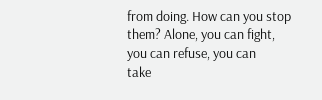from doing. How can you stop
them? Alone, you can fight,
you can refuse, you can
take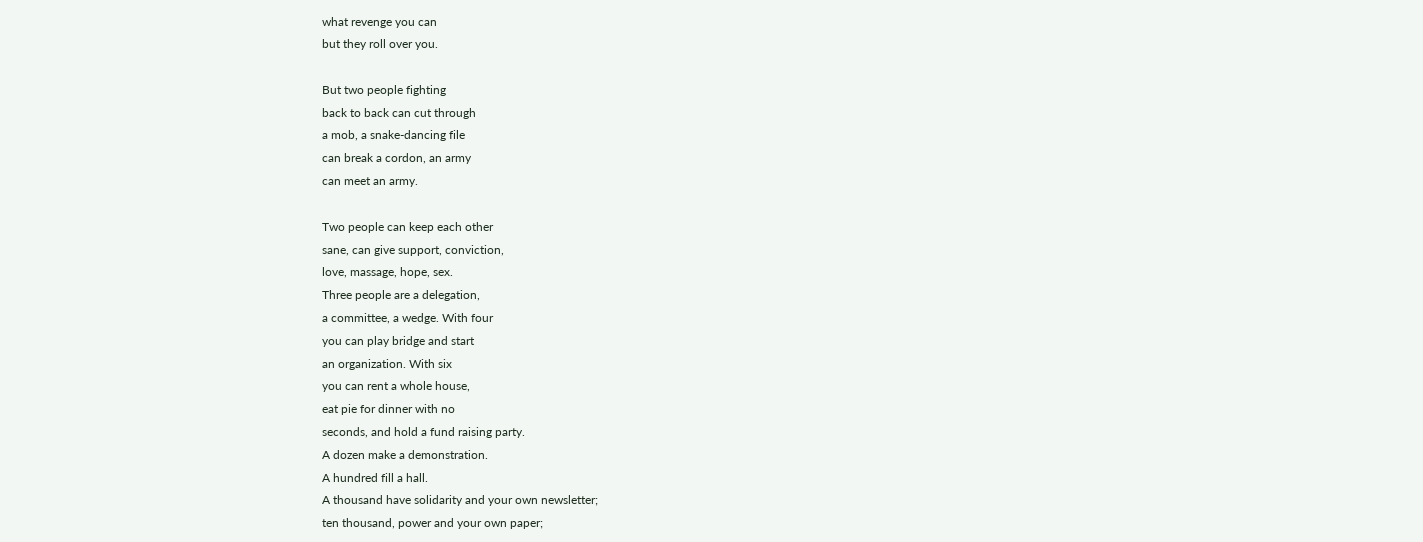what revenge you can
but they roll over you.

But two people fighting
back to back can cut through
a mob, a snake-dancing file
can break a cordon, an army
can meet an army.

Two people can keep each other
sane, can give support, conviction,
love, massage, hope, sex.
Three people are a delegation,
a committee, a wedge. With four
you can play bridge and start
an organization. With six
you can rent a whole house,
eat pie for dinner with no
seconds, and hold a fund raising party.
A dozen make a demonstration.
A hundred fill a hall.
A thousand have solidarity and your own newsletter;
ten thousand, power and your own paper;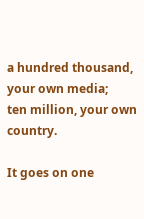a hundred thousand, your own media;
ten million, your own country.

It goes on one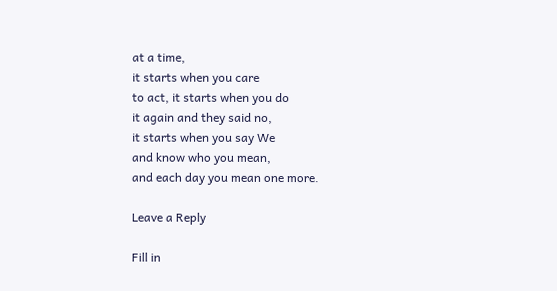at a time,
it starts when you care
to act, it starts when you do
it again and they said no,
it starts when you say We
and know who you mean,
and each day you mean one more.

Leave a Reply

Fill in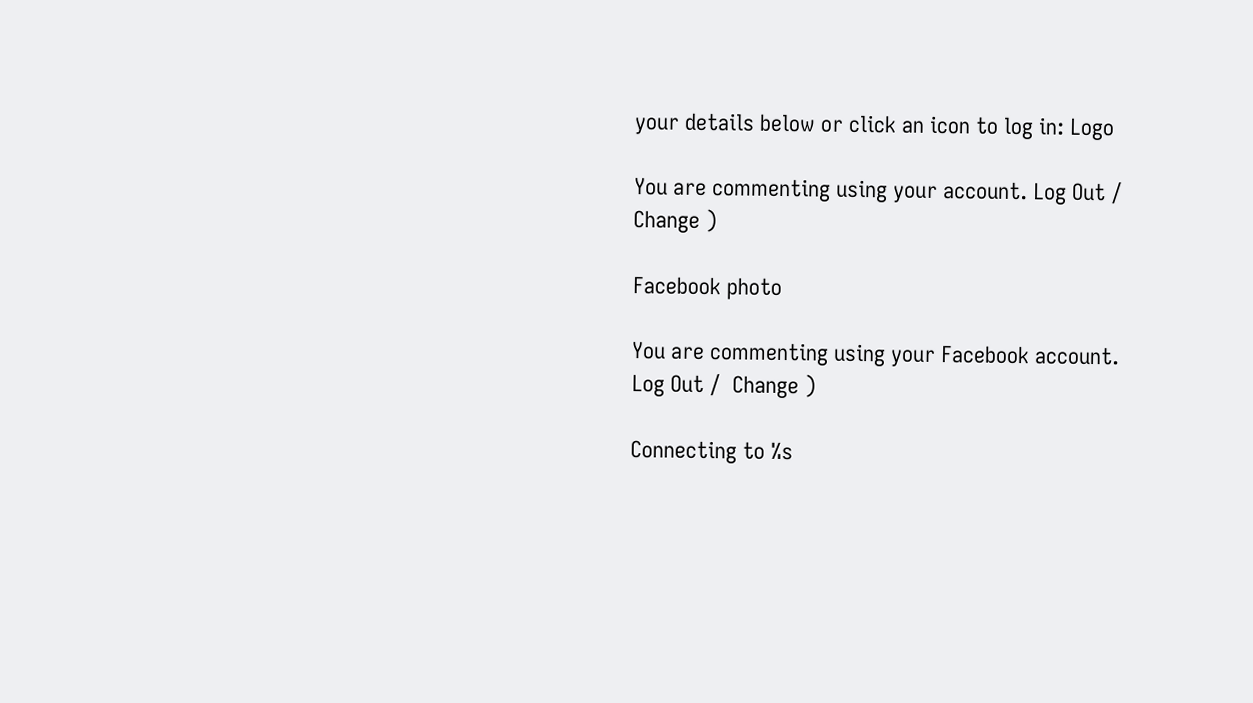your details below or click an icon to log in: Logo

You are commenting using your account. Log Out /  Change )

Facebook photo

You are commenting using your Facebook account. Log Out /  Change )

Connecting to %s